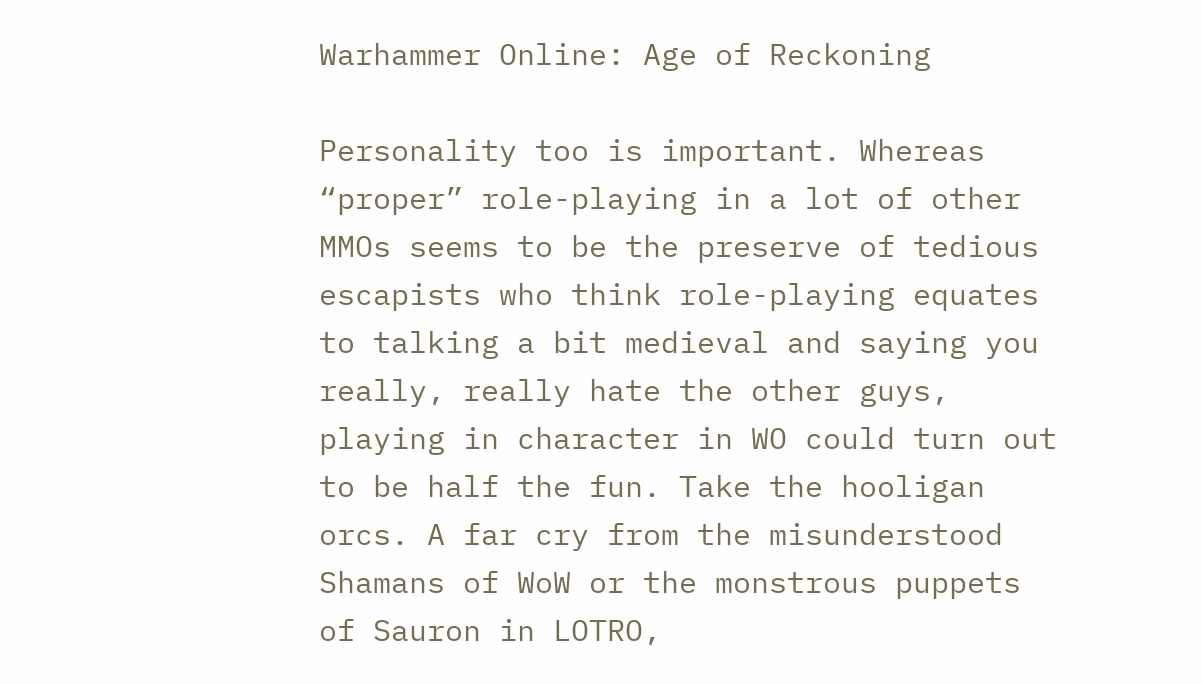Warhammer Online: Age of Reckoning

Personality too is important. Whereas “proper” role-playing in a lot of other MMOs seems to be the preserve of tedious escapists who think role-playing equates to talking a bit medieval and saying you really, really hate the other guys, playing in character in WO could turn out to be half the fun. Take the hooligan orcs. A far cry from the misunderstood Shamans of WoW or the monstrous puppets of Sauron in LOTRO,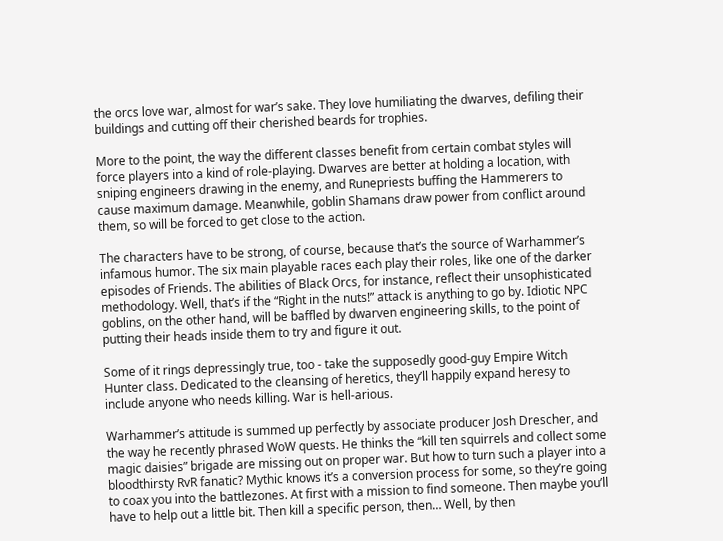the orcs love war, almost for war’s sake. They love humiliating the dwarves, defiling their buildings and cutting off their cherished beards for trophies.

More to the point, the way the different classes benefit from certain combat styles will force players into a kind of role-playing. Dwarves are better at holding a location, with sniping engineers drawing in the enemy, and Runepriests buffing the Hammerers to cause maximum damage. Meanwhile, goblin Shamans draw power from conflict around them, so will be forced to get close to the action.

The characters have to be strong, of course, because that’s the source of Warhammer’s infamous humor. The six main playable races each play their roles, like one of the darker episodes of Friends. The abilities of Black Orcs, for instance, reflect their unsophisticated methodology. Well, that’s if the “Right in the nuts!” attack is anything to go by. Idiotic NPC goblins, on the other hand, will be baffled by dwarven engineering skills, to the point of putting their heads inside them to try and figure it out.

Some of it rings depressingly true, too - take the supposedly good-guy Empire Witch Hunter class. Dedicated to the cleansing of heretics, they’ll happily expand heresy to include anyone who needs killing. War is hell-arious.

Warhammer’s attitude is summed up perfectly by associate producer Josh Drescher, and the way he recently phrased WoW quests. He thinks the “kill ten squirrels and collect some magic daisies” brigade are missing out on proper war. But how to turn such a player into a bloodthirsty RvR fanatic? Mythic knows it’s a conversion process for some, so they’re going to coax you into the battlezones. At first with a mission to find someone. Then maybe you’ll have to help out a little bit. Then kill a specific person, then… Well, by then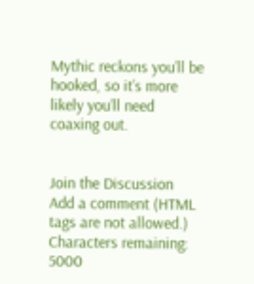Mythic reckons you’ll be hooked, so it’s more likely you’ll need coaxing out.


Join the Discussion
Add a comment (HTML tags are not allowed.)
Characters remaining: 5000